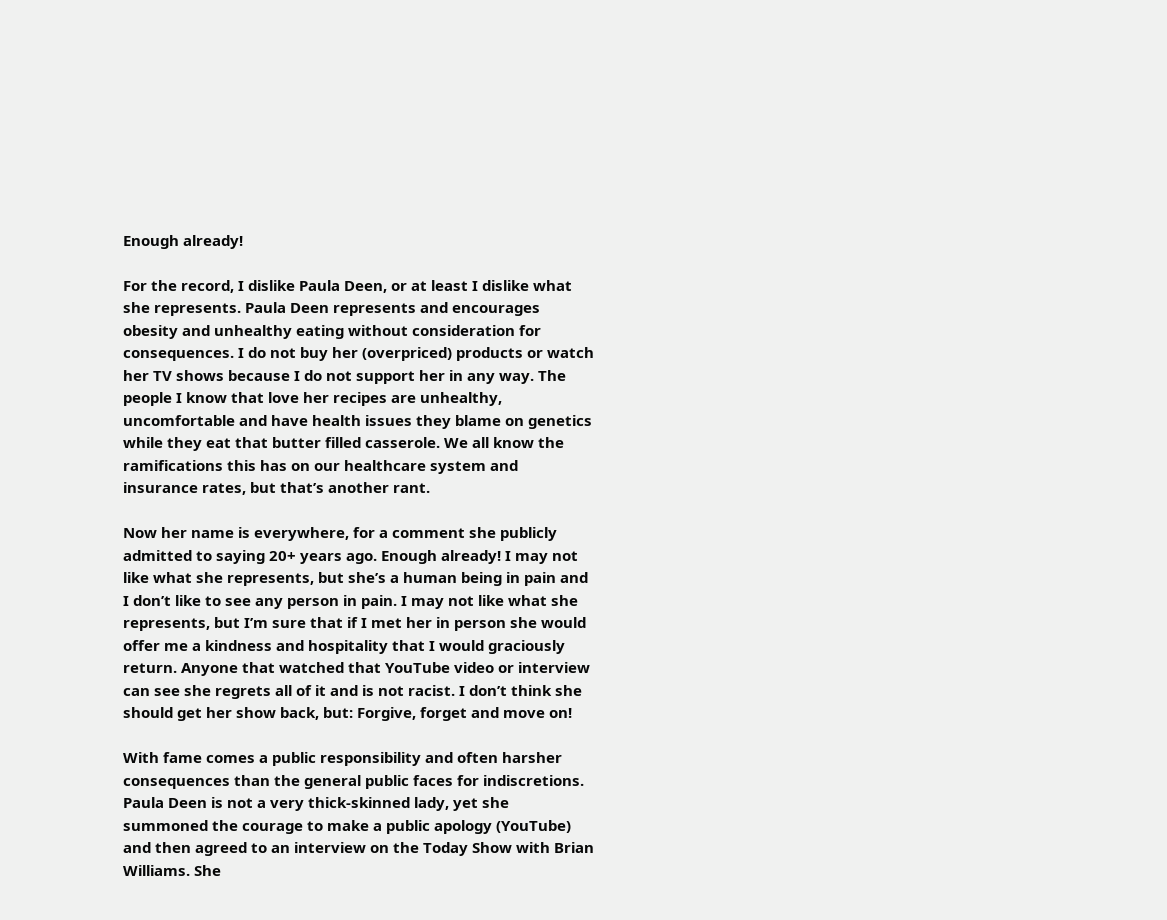Enough already!

For the record, I dislike Paula Deen, or at least I dislike what she represents. Paula Deen represents and encourages obesity and unhealthy eating without consideration for consequences. I do not buy her (overpriced) products or watch her TV shows because I do not support her in any way. The people I know that love her recipes are unhealthy, uncomfortable and have health issues they blame on genetics while they eat that butter filled casserole. We all know the ramifications this has on our healthcare system and insurance rates, but that’s another rant.

Now her name is everywhere, for a comment she publicly admitted to saying 20+ years ago. Enough already! I may not like what she represents, but she’s a human being in pain and I don’t like to see any person in pain. I may not like what she represents, but I’m sure that if I met her in person she would offer me a kindness and hospitality that I would graciously return. Anyone that watched that YouTube video or interview can see she regrets all of it and is not racist. I don’t think she should get her show back, but: Forgive, forget and move on!

With fame comes a public responsibility and often harsher consequences than the general public faces for indiscretions. Paula Deen is not a very thick-skinned lady, yet she summoned the courage to make a public apology (YouTube) and then agreed to an interview on the Today Show with Brian Williams. She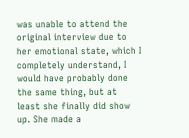was unable to attend the original interview due to her emotional state, which I completely understand, I would have probably done the same thing, but at least she finally did show up. She made a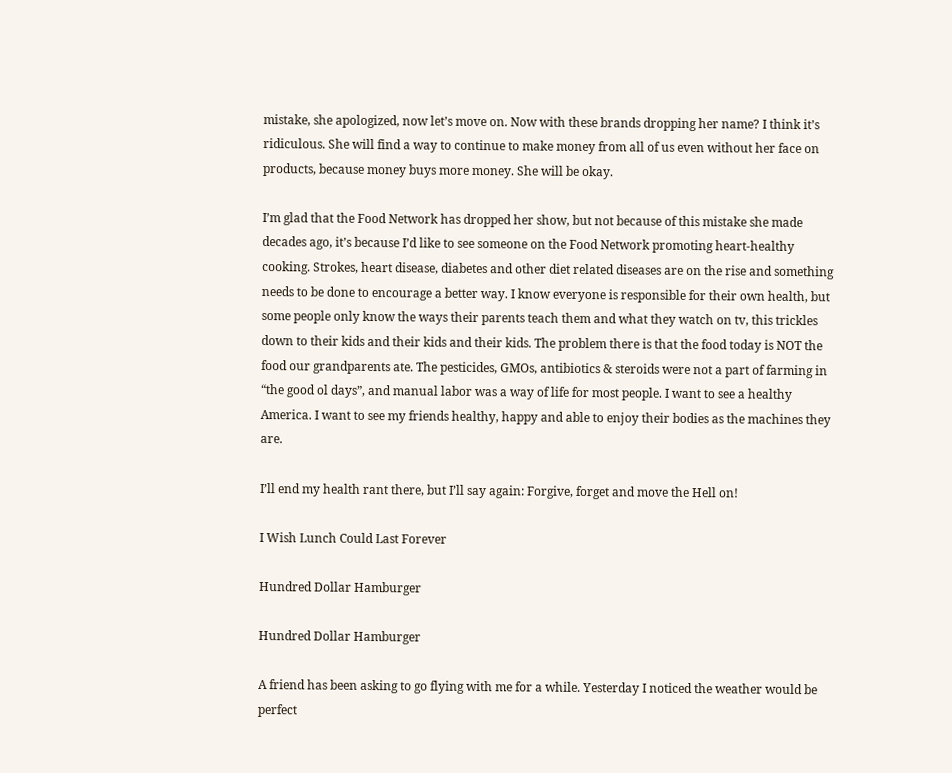mistake, she apologized, now let’s move on. Now with these brands dropping her name? I think it’s ridiculous. She will find a way to continue to make money from all of us even without her face on products, because money buys more money. She will be okay.

I’m glad that the Food Network has dropped her show, but not because of this mistake she made decades ago, it’s because I’d like to see someone on the Food Network promoting heart-healthy cooking. Strokes, heart disease, diabetes and other diet related diseases are on the rise and something needs to be done to encourage a better way. I know everyone is responsible for their own health, but some people only know the ways their parents teach them and what they watch on tv, this trickles down to their kids and their kids and their kids. The problem there is that the food today is NOT the food our grandparents ate. The pesticides, GMOs, antibiotics & steroids were not a part of farming in “the good ol days”, and manual labor was a way of life for most people. I want to see a healthy America. I want to see my friends healthy, happy and able to enjoy their bodies as the machines they are.

I’ll end my health rant there, but I’ll say again: Forgive, forget and move the Hell on!

I Wish Lunch Could Last Forever

Hundred Dollar Hamburger

Hundred Dollar Hamburger

A friend has been asking to go flying with me for a while. Yesterday I noticed the weather would be perfect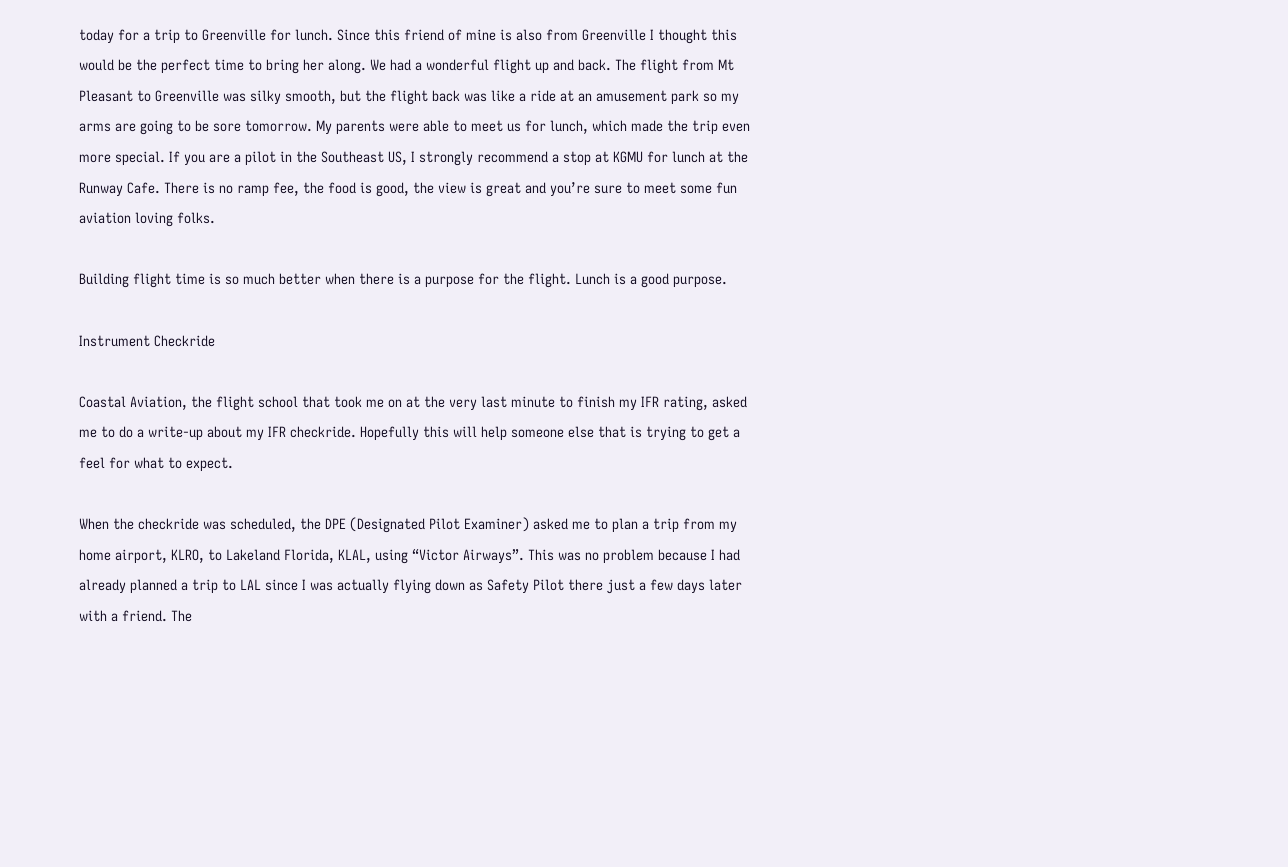today for a trip to Greenville for lunch. Since this friend of mine is also from Greenville I thought this would be the perfect time to bring her along. We had a wonderful flight up and back. The flight from Mt Pleasant to Greenville was silky smooth, but the flight back was like a ride at an amusement park so my arms are going to be sore tomorrow. My parents were able to meet us for lunch, which made the trip even more special. If you are a pilot in the Southeast US, I strongly recommend a stop at KGMU for lunch at the Runway Cafe. There is no ramp fee, the food is good, the view is great and you’re sure to meet some fun aviation loving folks.

Building flight time is so much better when there is a purpose for the flight. Lunch is a good purpose.

Instrument Checkride

Coastal Aviation, the flight school that took me on at the very last minute to finish my IFR rating, asked me to do a write-up about my IFR checkride. Hopefully this will help someone else that is trying to get a feel for what to expect.

When the checkride was scheduled, the DPE (Designated Pilot Examiner) asked me to plan a trip from my home airport, KLRO, to Lakeland Florida, KLAL, using “Victor Airways”. This was no problem because I had already planned a trip to LAL since I was actually flying down as Safety Pilot there just a few days later with a friend. The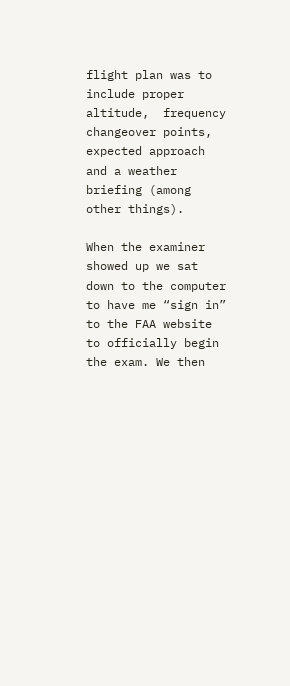flight plan was to include proper altitude,  frequency changeover points, expected approach and a weather briefing (among other things).

When the examiner showed up we sat down to the computer to have me “sign in” to the FAA website to officially begin the exam. We then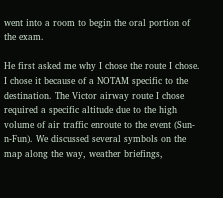went into a room to begin the oral portion of the exam.

He first asked me why I chose the route I chose. I chose it because of a NOTAM specific to the destination. The Victor airway route I chose required a specific altitude due to the high volume of air traffic enroute to the event (Sun-n-Fun). We discussed several symbols on the map along the way, weather briefings,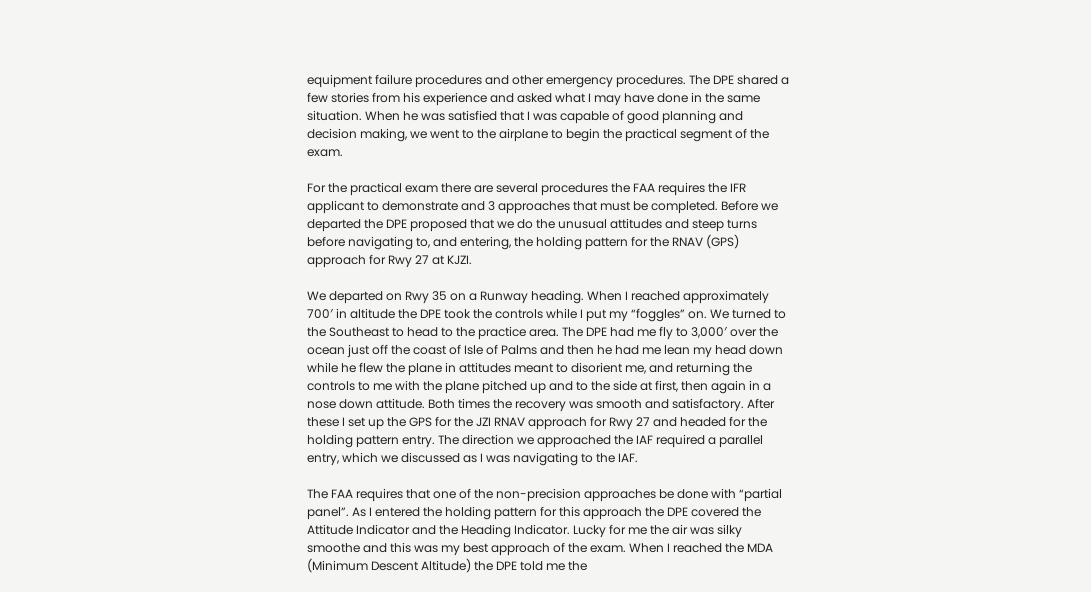equipment failure procedures and other emergency procedures. The DPE shared a few stories from his experience and asked what I may have done in the same situation. When he was satisfied that I was capable of good planning and decision making, we went to the airplane to begin the practical segment of the exam.

For the practical exam there are several procedures the FAA requires the IFR applicant to demonstrate and 3 approaches that must be completed. Before we departed the DPE proposed that we do the unusual attitudes and steep turns before navigating to, and entering, the holding pattern for the RNAV (GPS) approach for Rwy 27 at KJZI.

We departed on Rwy 35 on a Runway heading. When I reached approximately 700′ in altitude the DPE took the controls while I put my “foggles” on. We turned to the Southeast to head to the practice area. The DPE had me fly to 3,000′ over the ocean just off the coast of Isle of Palms and then he had me lean my head down while he flew the plane in attitudes meant to disorient me, and returning the controls to me with the plane pitched up and to the side at first, then again in a nose down attitude. Both times the recovery was smooth and satisfactory. After these I set up the GPS for the JZI RNAV approach for Rwy 27 and headed for the holding pattern entry. The direction we approached the IAF required a parallel entry, which we discussed as I was navigating to the IAF.

The FAA requires that one of the non-precision approaches be done with “partial panel”. As I entered the holding pattern for this approach the DPE covered the Attitude Indicator and the Heading Indicator. Lucky for me the air was silky smoothe and this was my best approach of the exam. When I reached the MDA (Minimum Descent Altitude) the DPE told me the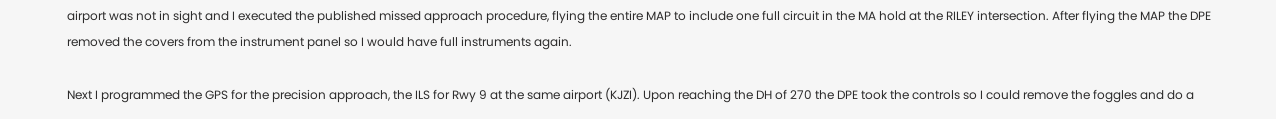airport was not in sight and I executed the published missed approach procedure, flying the entire MAP to include one full circuit in the MA hold at the RILEY intersection. After flying the MAP the DPE removed the covers from the instrument panel so I would have full instruments again.

Next I programmed the GPS for the precision approach, the ILS for Rwy 9 at the same airport (KJZI). Upon reaching the DH of 270 the DPE took the controls so I could remove the foggles and do a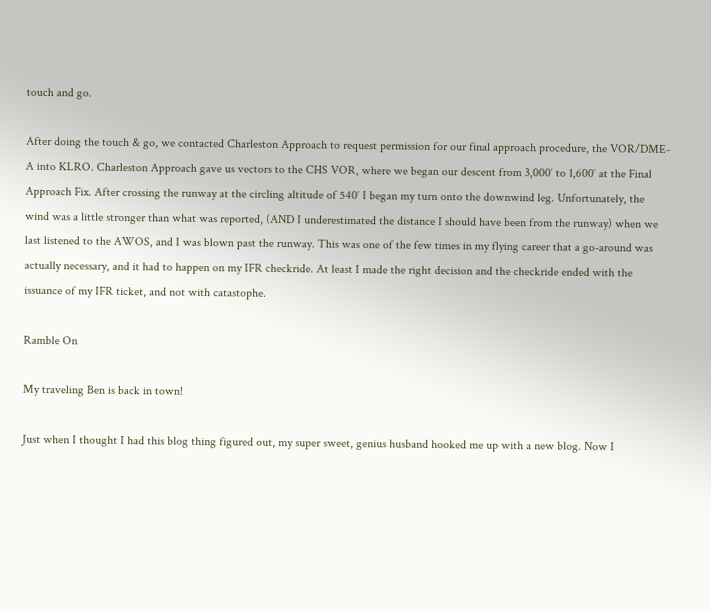touch and go.

After doing the touch & go, we contacted Charleston Approach to request permission for our final approach procedure, the VOR/DME-A into KLRO. Charleston Approach gave us vectors to the CHS VOR, where we began our descent from 3,000′ to 1,600′ at the Final Approach Fix. After crossing the runway at the circling altitude of 540′ I began my turn onto the downwind leg. Unfortunately, the wind was a little stronger than what was reported, (AND I underestimated the distance I should have been from the runway) when we last listened to the AWOS, and I was blown past the runway. This was one of the few times in my flying career that a go-around was actually necessary, and it had to happen on my IFR checkride. At least I made the right decision and the checkride ended with the issuance of my IFR ticket, and not with catastophe.

Ramble On

My traveling Ben is back in town!

Just when I thought I had this blog thing figured out, my super sweet, genius husband hooked me up with a new blog. Now I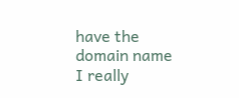have the domain name I really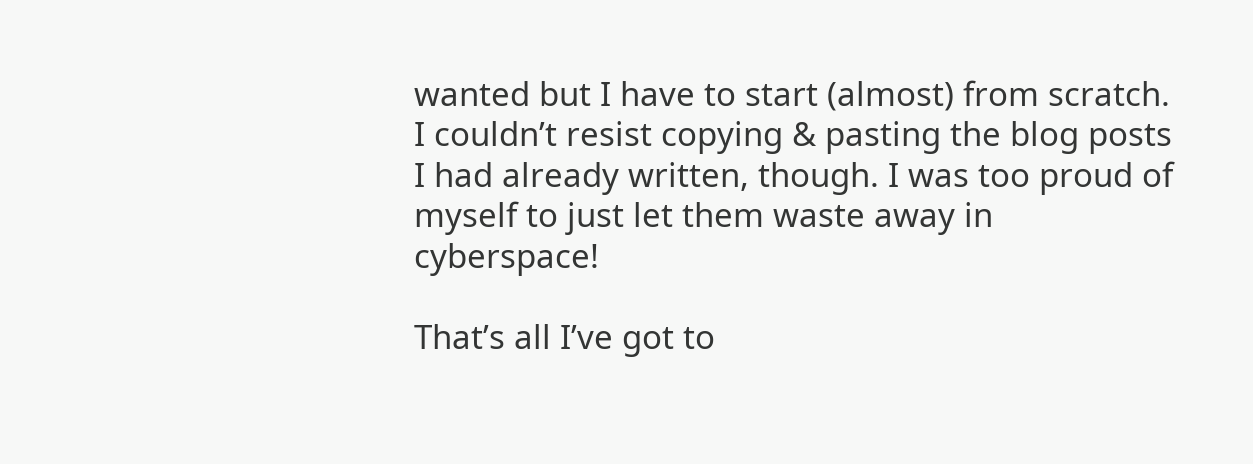wanted but I have to start (almost) from scratch. I couldn’t resist copying & pasting the blog posts I had already written, though. I was too proud of myself to just let them waste away in cyberspace!

That’s all I’ve got to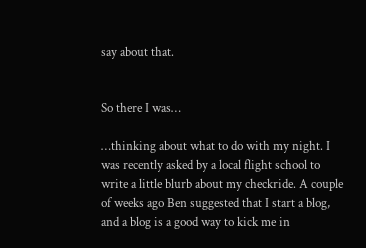say about that.


So there I was…

…thinking about what to do with my night. I was recently asked by a local flight school to write a little blurb about my checkride. A couple of weeks ago Ben suggested that I start a blog, and a blog is a good way to kick me in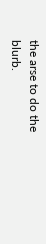the arse to do the blurb.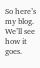So here’s my blog. We’ll see how it goes.